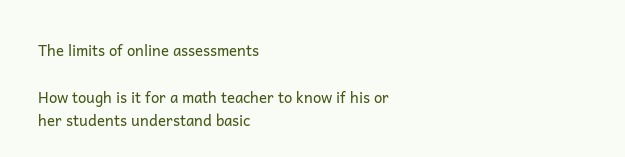The limits of online assessments

How tough is it for a math teacher to know if his or her students understand basic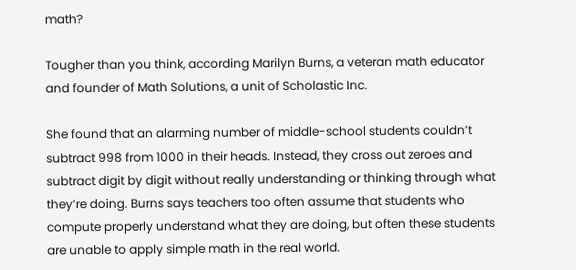math?

Tougher than you think, according Marilyn Burns, a veteran math educator and founder of Math Solutions, a unit of Scholastic Inc.

She found that an alarming number of middle-school students couldn’t subtract 998 from 1000 in their heads. Instead, they cross out zeroes and subtract digit by digit without really understanding or thinking through what they’re doing. Burns says teachers too often assume that students who compute properly understand what they are doing, but often these students are unable to apply simple math in the real world.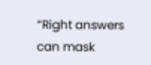“Right answers can mask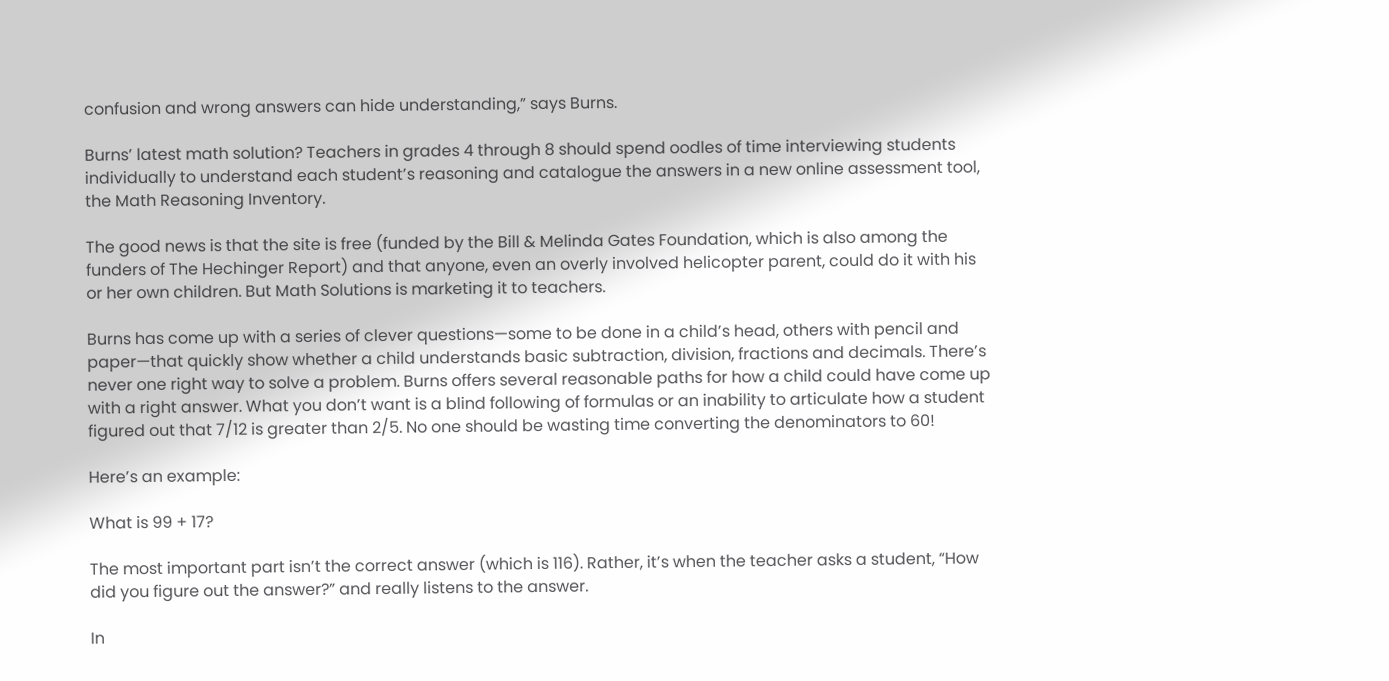confusion and wrong answers can hide understanding,” says Burns.

Burns’ latest math solution? Teachers in grades 4 through 8 should spend oodles of time interviewing students individually to understand each student’s reasoning and catalogue the answers in a new online assessment tool, the Math Reasoning Inventory.

The good news is that the site is free (funded by the Bill & Melinda Gates Foundation, which is also among the funders of The Hechinger Report) and that anyone, even an overly involved helicopter parent, could do it with his or her own children. But Math Solutions is marketing it to teachers.

Burns has come up with a series of clever questions—some to be done in a child’s head, others with pencil and paper—that quickly show whether a child understands basic subtraction, division, fractions and decimals. There’s never one right way to solve a problem. Burns offers several reasonable paths for how a child could have come up with a right answer. What you don’t want is a blind following of formulas or an inability to articulate how a student figured out that 7/12 is greater than 2/5. No one should be wasting time converting the denominators to 60!

Here’s an example:

What is 99 + 17?

The most important part isn’t the correct answer (which is 116). Rather, it’s when the teacher asks a student, “How did you figure out the answer?” and really listens to the answer.

In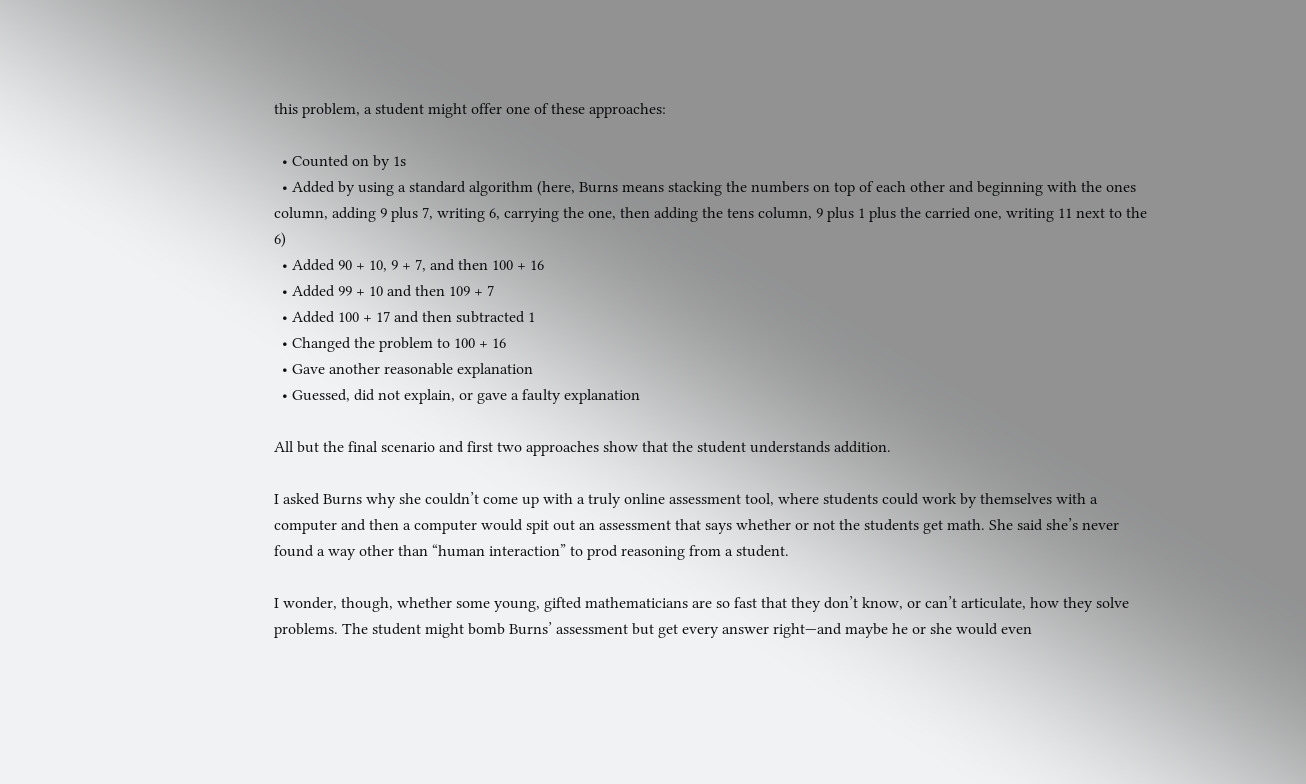this problem, a student might offer one of these approaches:

  • Counted on by 1s
  • Added by using a standard algorithm (here, Burns means stacking the numbers on top of each other and beginning with the ones column, adding 9 plus 7, writing 6, carrying the one, then adding the tens column, 9 plus 1 plus the carried one, writing 11 next to the 6)
  • Added 90 + 10, 9 + 7, and then 100 + 16
  • Added 99 + 10 and then 109 + 7
  • Added 100 + 17 and then subtracted 1
  • Changed the problem to 100 + 16
  • Gave another reasonable explanation
  • Guessed, did not explain, or gave a faulty explanation

All but the final scenario and first two approaches show that the student understands addition.

I asked Burns why she couldn’t come up with a truly online assessment tool, where students could work by themselves with a computer and then a computer would spit out an assessment that says whether or not the students get math. She said she’s never found a way other than “human interaction” to prod reasoning from a student.

I wonder, though, whether some young, gifted mathematicians are so fast that they don’t know, or can’t articulate, how they solve problems. The student might bomb Burns’ assessment but get every answer right—and maybe he or she would even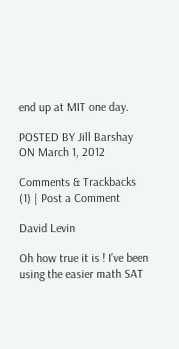end up at MIT one day.

POSTED BY Jill Barshay ON March 1, 2012

Comments & Trackbacks (1) | Post a Comment

David Levin

Oh how true it is ! I’ve been using the easier math SAT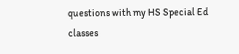questions with my HS Special Ed classes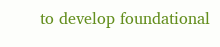to develop foundational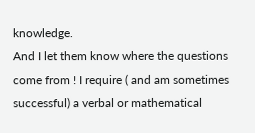knowledge.
And I let them know where the questions come from ! I require ( and am sometimes successful) a verbal or mathematical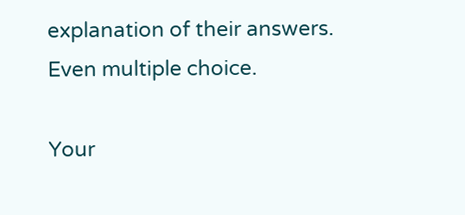explanation of their answers. Even multiple choice.

Your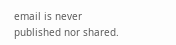email is never published nor shared.